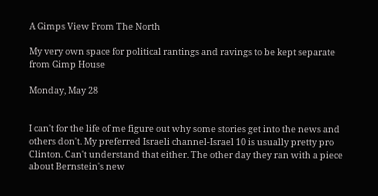A Gimps View From The North

My very own space for political rantings and ravings to be kept separate from Gimp House

Monday, May 28


I can't for the life of me figure out why some stories get into the news and others don't. My preferred Israeli channel-Israel 10 is usually pretty pro Clinton. Can't understand that either. The other day they ran with a piece about Bernstein's new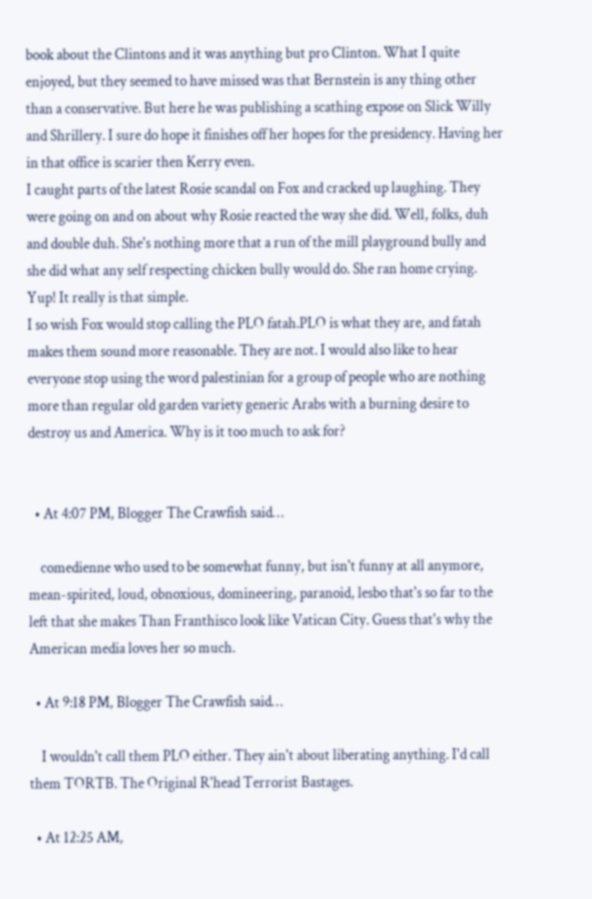book about the Clintons and it was anything but pro Clinton. What I quite enjoyed, but they seemed to have missed was that Bernstein is any thing other than a conservative. But here he was publishing a scathing expose on Slick Willy and Shrillery. I sure do hope it finishes off her hopes for the presidency. Having her in that office is scarier then Kerry even.
I caught parts of the latest Rosie scandal on Fox and cracked up laughing. They were going on and on about why Rosie reacted the way she did. Well, folks, duh and double duh. She's nothing more that a run of the mill playground bully and she did what any self respecting chicken bully would do. She ran home crying. Yup! It really is that simple.
I so wish Fox would stop calling the PLO fatah.PLO is what they are, and fatah makes them sound more reasonable. They are not. I would also like to hear everyone stop using the word palestinian for a group of people who are nothing more than regular old garden variety generic Arabs with a burning desire to destroy us and America. Why is it too much to ask for?


  • At 4:07 PM, Blogger The Crawfish said…

    comedienne who used to be somewhat funny, but isn't funny at all anymore, mean-spirited, loud, obnoxious, domineering, paranoid, lesbo that's so far to the left that she makes Than Franthisco look like Vatican City. Guess that's why the American media loves her so much.

  • At 9:18 PM, Blogger The Crawfish said…

    I wouldn't call them PLO either. They ain't about liberating anything. I'd call them TORTB. The Original R'head Terrorist Bastages.

  • At 12:25 AM,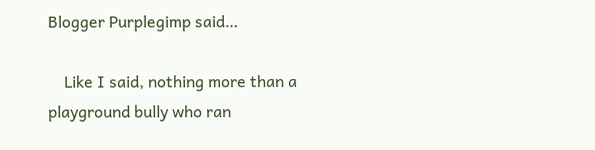Blogger Purplegimp said…

    Like I said, nothing more than a playground bully who ran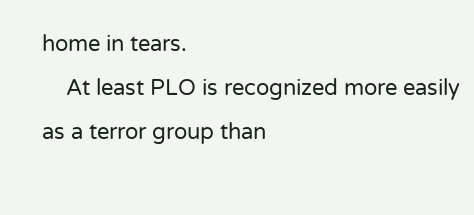home in tears.
    At least PLO is recognized more easily as a terror group than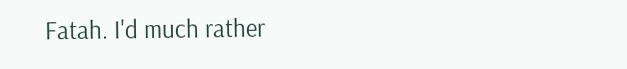Fatah. I'd much rather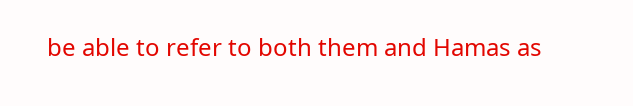be able to refer to both them and Hamas as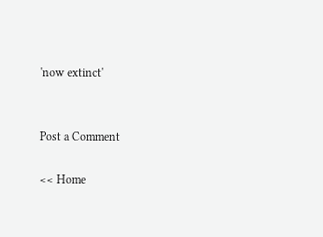'now extinct'


Post a Comment

<< Home